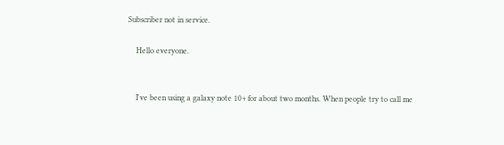Subscriber not in service.

    Hello everyone.


    I've been using a galaxy note 10+ for about two months. When people try to call me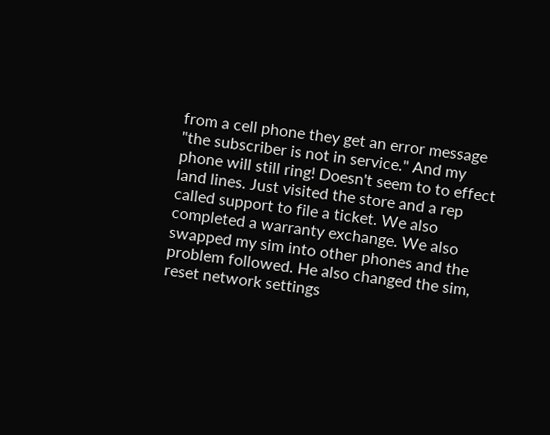from a cell phone they get an error message "the subscriber is not in service." And my phone will still ring! Doesn't seem to to effect land lines. Just visited the store and a rep called support to file a ticket. We also completed a warranty exchange. We also swapped my sim into other phones and the problem followed. He also changed the sim, reset network settings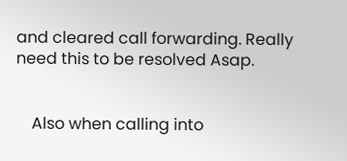and cleared call forwarding. Really need this to be resolved Asap.


    Also when calling into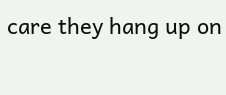care they hang up on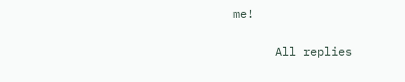me!

      All replies